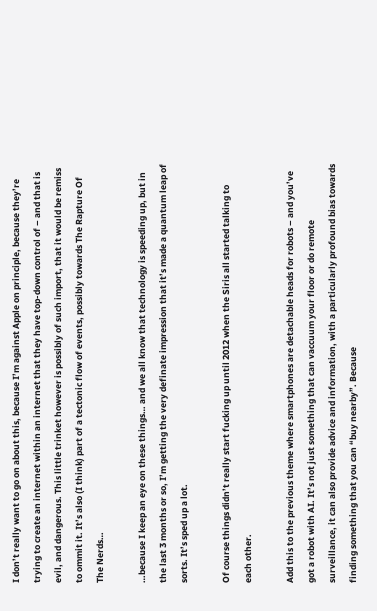I don’t really want to go on about this, because I’m against Apple on principle, because they’re trying to create an internet within an internet that they have top-down control of – and that is evil, and dangerous. This little trinket however is possibly of such import, that it would be remiss to ommit it. It’s also (I think) part of a tectonic flow of events, possibly towards The Rapture Of The Nerds…

…because I keep an eye on these things… and we all know that technology is speeding up, but in the last 3 months or so, I’m getting the very definate impression that it’s made a quantum leap of sorts. It’s sped up a lot.

Of course things didn’t really start fucking up until 2012 when the Siris all started talking to each other.

Add this to the previous theme where smartphones are detachable heads for robots – and you’ve got a robot with AI. It’s not just something that can vaccuum your floor or do remote surveillance, it can also provide advice and information, with a particularly profound bias towards finding something that you can “buy nearby”. Because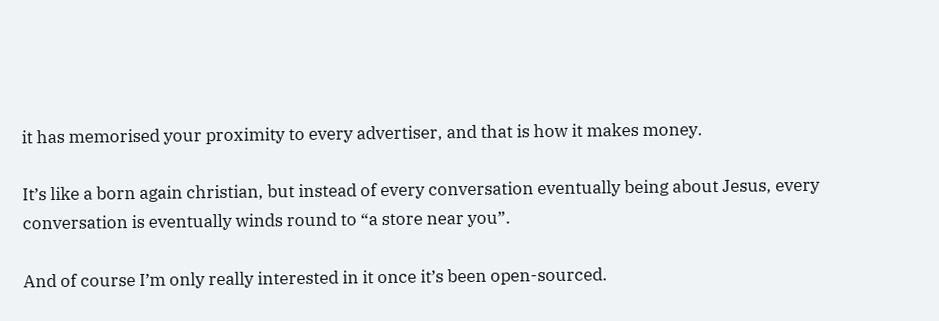it has memorised your proximity to every advertiser, and that is how it makes money.

It’s like a born again christian, but instead of every conversation eventually being about Jesus, every conversation is eventually winds round to “a store near you”.

And of course I’m only really interested in it once it’s been open-sourced.